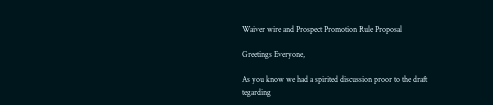Waiver wire and Prospect Promotion Rule Proposal

Greetings Everyone,

As you know we had a spirited discussion proor to the draft tegarding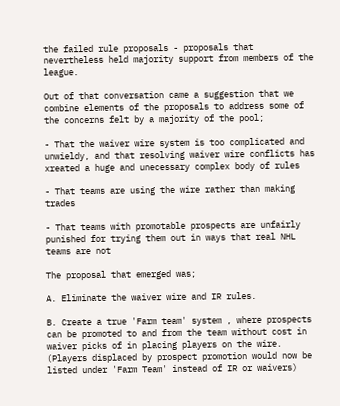the failed rule proposals - proposals that nevertheless held majority support from members of the league.

Out of that conversation came a suggestion that we combine elements of the proposals to address some of the concerns felt by a majority of the pool;

- That the waiver wire system is too complicated and unwieldy, and that resolving waiver wire conflicts has xreated a huge and unecessary complex body of rules

- That teams are using the wire rather than making trades

- That teams with promotable prospects are unfairly punished for trying them out in ways that real NHL teams are not

The proposal that emerged was;

A. Eliminate the waiver wire and IR rules.

B. Create a true 'Farm team' system , where prospects can be promoted to and from the team without cost in waiver picks of in placing players on the wire.  (Players displaced by prospect promotion would now be listed under 'Farm Team' instead of IR or waivers)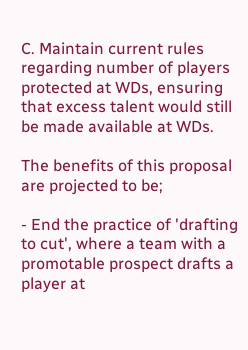C. Maintain current rules regarding number of players protected at WDs, ensuring that excess talent would still be made available at WDs.

The benefits of this proposal are projected to be;

- End the practice of 'drafting to cut', where a team with a promotable prospect drafts a player at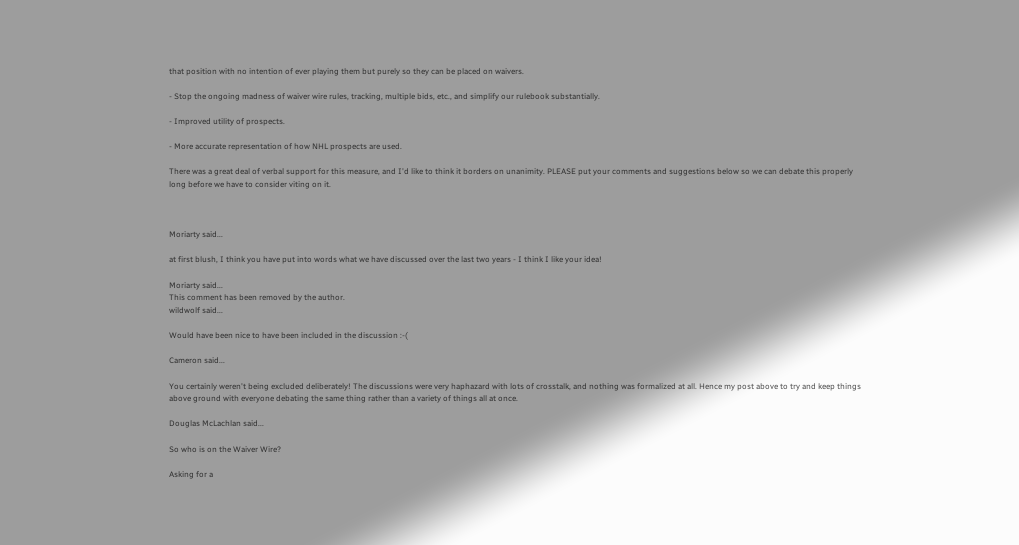that position with no intention of ever playing them but purely so they can be placed on waivers.

- Stop the ongoing madness of waiver wire rules, tracking, multiple bids, etc., and simplify our rulebook substantially.

- Improved utility of prospects.

- More accurate representation of how NHL prospects are used.

There was a great deal of verbal support for this measure, and I'd like to think it borders on unanimity. PLEASE put your comments and suggestions below so we can debate this properly long before we have to consider viting on it.



Moriarty said...

at first blush, I think you have put into words what we have discussed over the last two years - I think I like your idea!

Moriarty said...
This comment has been removed by the author.
wildwolf said...

Would have been nice to have been included in the discussion :-(

Cameron said...

You certainly weren't being excluded deliberately! The discussions were very haphazard with lots of crosstalk, and nothing was formalized at all. Hence my post above to try and keep things above ground with everyone debating the same thing rather than a variety of things all at once.

Douglas McLachlan said...

So who is on the Waiver Wire?

Asking for a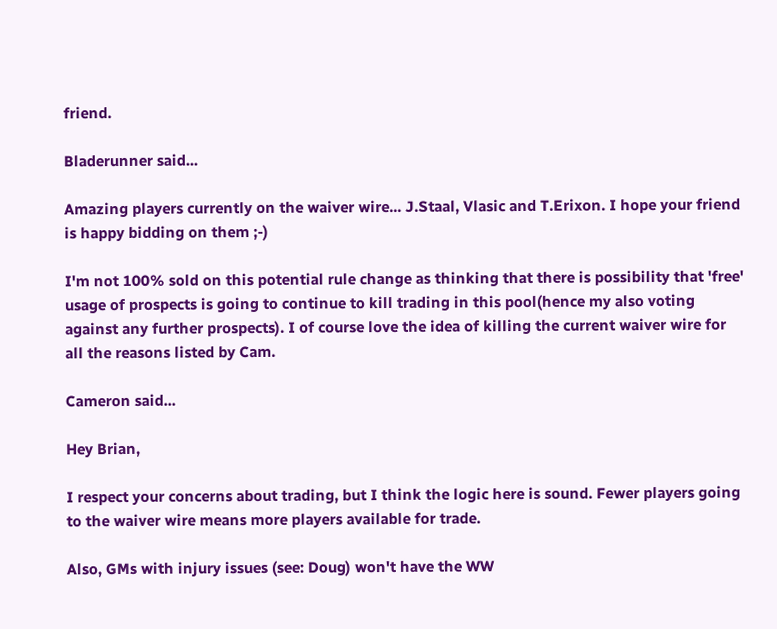friend.

Bladerunner said...

Amazing players currently on the waiver wire... J.Staal, Vlasic and T.Erixon. I hope your friend is happy bidding on them ;-)

I'm not 100% sold on this potential rule change as thinking that there is possibility that 'free' usage of prospects is going to continue to kill trading in this pool(hence my also voting against any further prospects). I of course love the idea of killing the current waiver wire for all the reasons listed by Cam.

Cameron said...

Hey Brian,

I respect your concerns about trading, but I think the logic here is sound. Fewer players going to the waiver wire means more players available for trade.

Also, GMs with injury issues (see: Doug) won't have the WW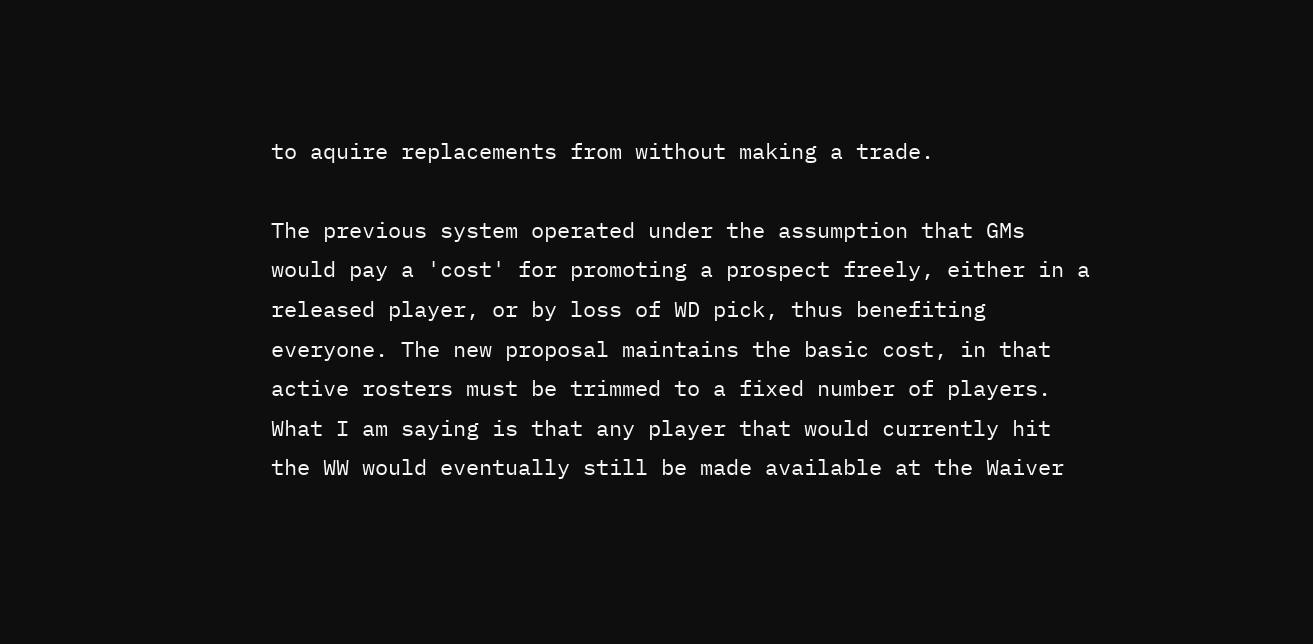to aquire replacements from without making a trade.

The previous system operated under the assumption that GMs would pay a 'cost' for promoting a prospect freely, either in a released player, or by loss of WD pick, thus benefiting everyone. The new proposal maintains the basic cost, in that active rosters must be trimmed to a fixed number of players. What I am saying is that any player that would currently hit the WW would eventually still be made available at the Waiver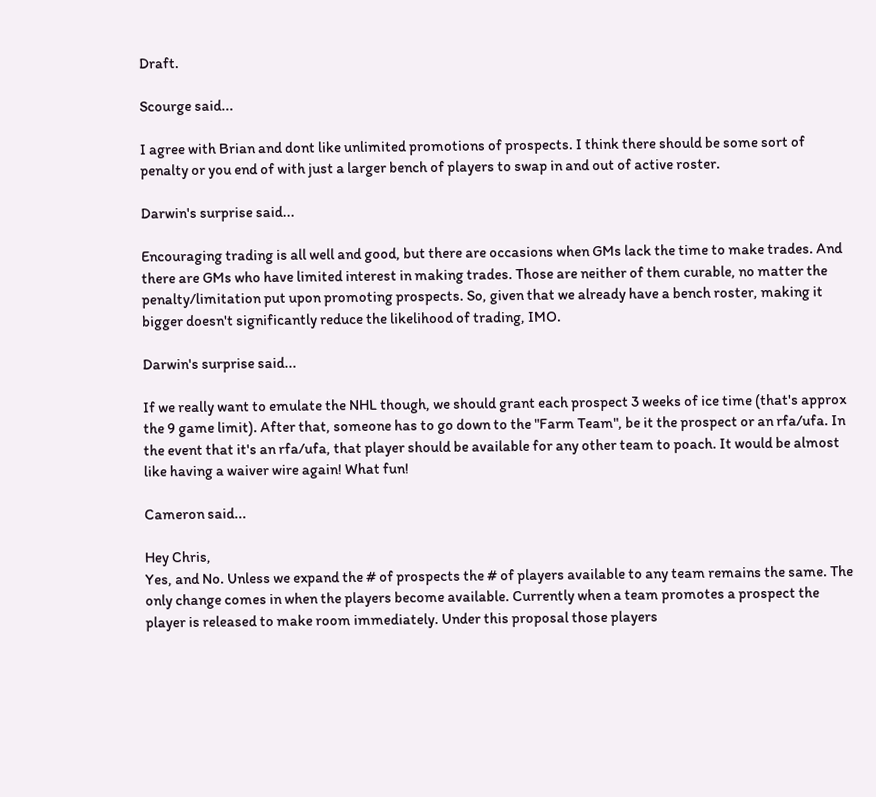Draft.

Scourge said...

I agree with Brian and dont like unlimited promotions of prospects. I think there should be some sort of penalty or you end of with just a larger bench of players to swap in and out of active roster.

Darwin's surprise said...

Encouraging trading is all well and good, but there are occasions when GMs lack the time to make trades. And there are GMs who have limited interest in making trades. Those are neither of them curable, no matter the penalty/limitation put upon promoting prospects. So, given that we already have a bench roster, making it bigger doesn't significantly reduce the likelihood of trading, IMO.

Darwin's surprise said...

If we really want to emulate the NHL though, we should grant each prospect 3 weeks of ice time (that's approx the 9 game limit). After that, someone has to go down to the "Farm Team", be it the prospect or an rfa/ufa. In the event that it's an rfa/ufa, that player should be available for any other team to poach. It would be almost like having a waiver wire again! What fun!

Cameron said...

Hey Chris,
Yes, and No. Unless we expand the # of prospects the # of players available to any team remains the same. The only change comes in when the players become available. Currently when a team promotes a prospect the player is released to make room immediately. Under this proposal those players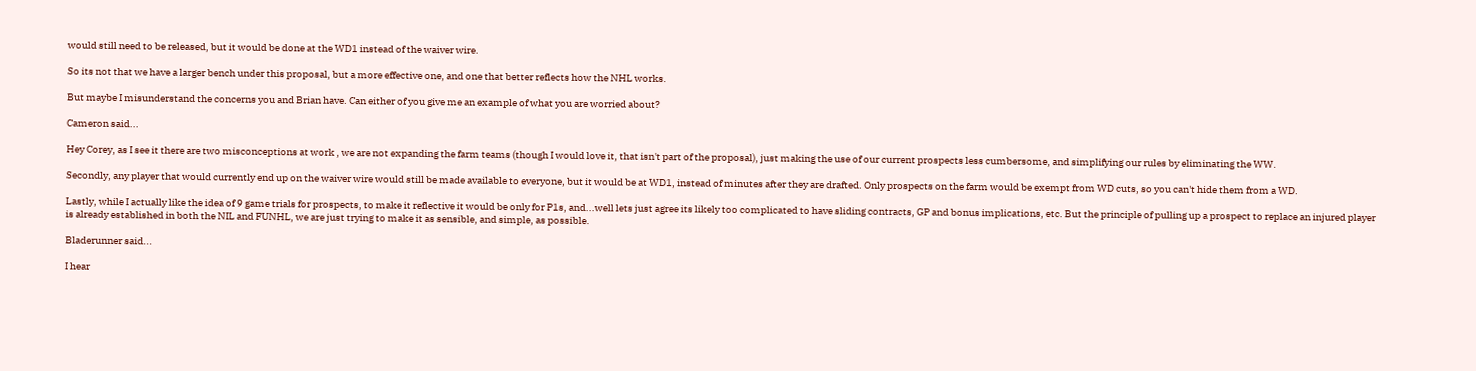would still need to be released, but it would be done at the WD1 instead of the waiver wire.

So its not that we have a larger bench under this proposal, but a more effective one, and one that better reflects how the NHL works.

But maybe I misunderstand the concerns you and Brian have. Can either of you give me an example of what you are worried about?

Cameron said...

Hey Corey, as I see it there are two misconceptions at work , we are not expanding the farm teams (though I would love it, that isn't part of the proposal), just making the use of our current prospects less cumbersome, and simplifying our rules by eliminating the WW.

Secondly, any player that would currently end up on the waiver wire would still be made available to everyone, but it would be at WD1, instead of minutes after they are drafted. Only prospects on the farm would be exempt from WD cuts, so you can't hide them from a WD.

Lastly, while I actually like the idea of 9 game trials for prospects, to make it reflective it would be only for P1s, and...well lets just agree its likely too complicated to have sliding contracts, GP and bonus implications, etc. But the principle of pulling up a prospect to replace an injured player is already established in both the NIL and FUNHL, we are just trying to make it as sensible, and simple, as possible.

Bladerunner said...

I hear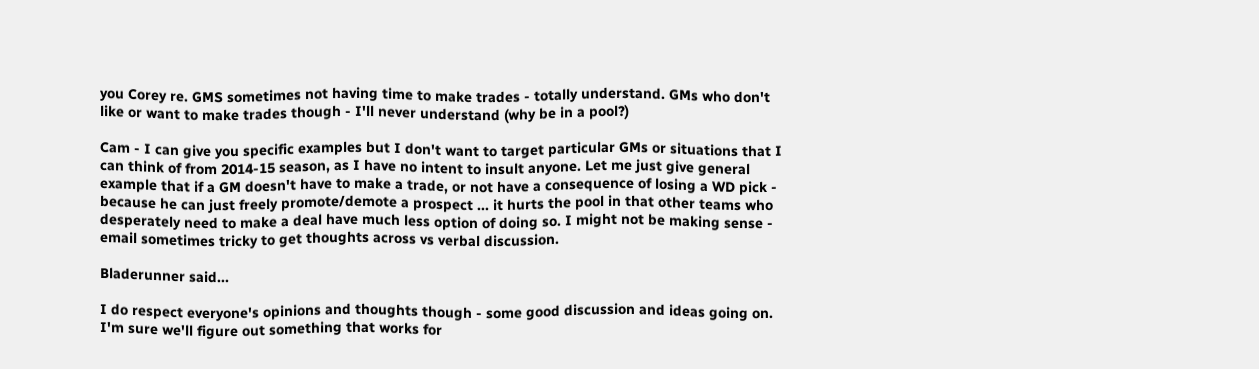you Corey re. GMS sometimes not having time to make trades - totally understand. GMs who don't like or want to make trades though - I'll never understand (why be in a pool?)

Cam - I can give you specific examples but I don't want to target particular GMs or situations that I can think of from 2014-15 season, as I have no intent to insult anyone. Let me just give general example that if a GM doesn't have to make a trade, or not have a consequence of losing a WD pick - because he can just freely promote/demote a prospect ... it hurts the pool in that other teams who desperately need to make a deal have much less option of doing so. I might not be making sense - email sometimes tricky to get thoughts across vs verbal discussion.

Bladerunner said...

I do respect everyone's opinions and thoughts though - some good discussion and ideas going on. I'm sure we'll figure out something that works for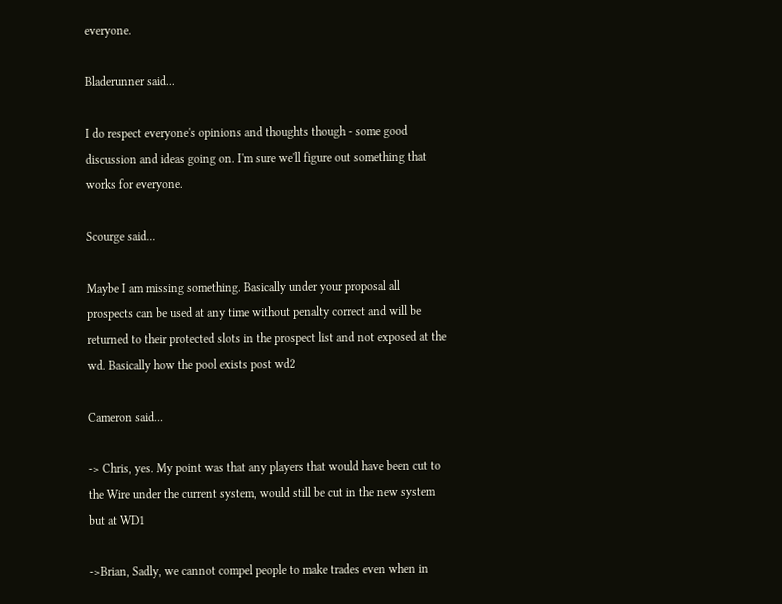everyone.

Bladerunner said...

I do respect everyone's opinions and thoughts though - some good discussion and ideas going on. I'm sure we'll figure out something that works for everyone.

Scourge said...

Maybe I am missing something. Basically under your proposal all prospects can be used at any time without penalty correct and will be returned to their protected slots in the prospect list and not exposed at the wd. Basically how the pool exists post wd2

Cameron said...

-> Chris, yes. My point was that any players that would have been cut to the Wire under the current system, would still be cut in the new system but at WD1

->Brian, Sadly, we cannot compel people to make trades even when in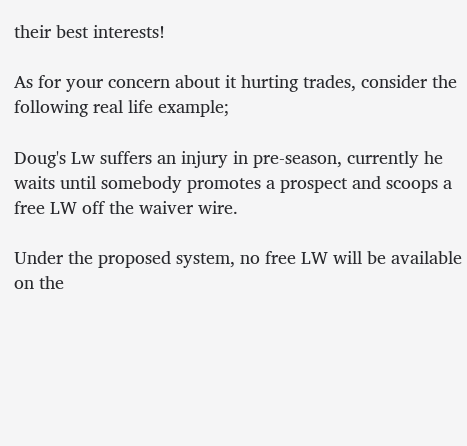their best interests!

As for your concern about it hurting trades, consider the following real life example;

Doug's Lw suffers an injury in pre-season, currently he waits until somebody promotes a prospect and scoops a free LW off the waiver wire.

Under the proposed system, no free LW will be available on the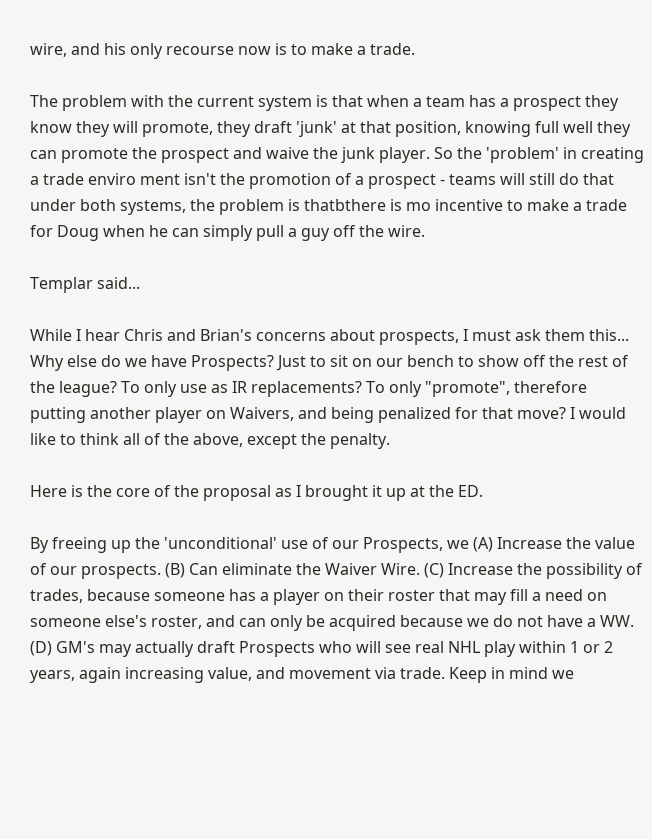wire, and his only recourse now is to make a trade.

The problem with the current system is that when a team has a prospect they know they will promote, they draft 'junk' at that position, knowing full well they can promote the prospect and waive the junk player. So the 'problem' in creating a trade enviro ment isn't the promotion of a prospect - teams will still do that under both systems, the problem is thatbthere is mo incentive to make a trade for Doug when he can simply pull a guy off the wire.

Templar said...

While I hear Chris and Brian's concerns about prospects, I must ask them this...
Why else do we have Prospects? Just to sit on our bench to show off the rest of the league? To only use as IR replacements? To only "promote", therefore putting another player on Waivers, and being penalized for that move? I would like to think all of the above, except the penalty.

Here is the core of the proposal as I brought it up at the ED.

By freeing up the 'unconditional' use of our Prospects, we (A) Increase the value of our prospects. (B) Can eliminate the Waiver Wire. (C) Increase the possibility of trades, because someone has a player on their roster that may fill a need on someone else's roster, and can only be acquired because we do not have a WW. (D) GM's may actually draft Prospects who will see real NHL play within 1 or 2 years, again increasing value, and movement via trade. Keep in mind we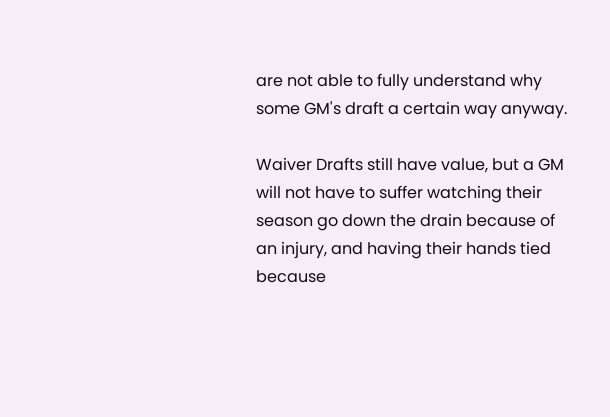are not able to fully understand why some GM's draft a certain way anyway.

Waiver Drafts still have value, but a GM will not have to suffer watching their season go down the drain because of an injury, and having their hands tied because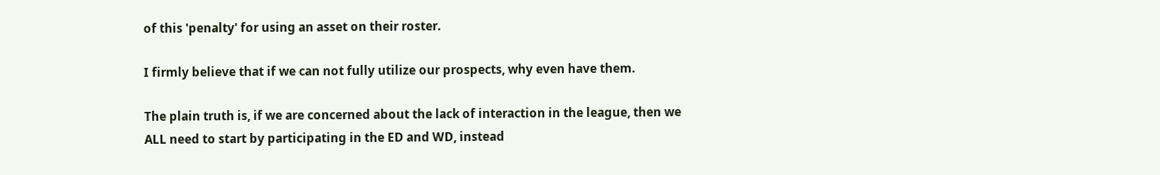of this 'penalty' for using an asset on their roster.

I firmly believe that if we can not fully utilize our prospects, why even have them.

The plain truth is, if we are concerned about the lack of interaction in the league, then we ALL need to start by participating in the ED and WD, instead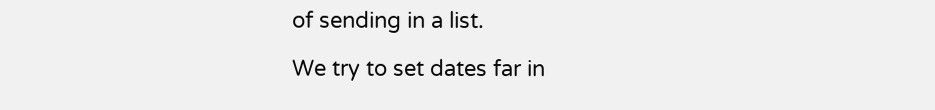of sending in a list.

We try to set dates far in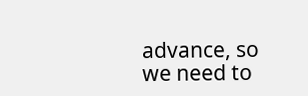advance, so we need to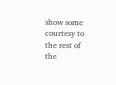show some courtesy to the rest of the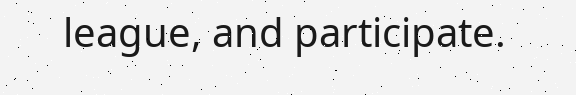league, and participate.